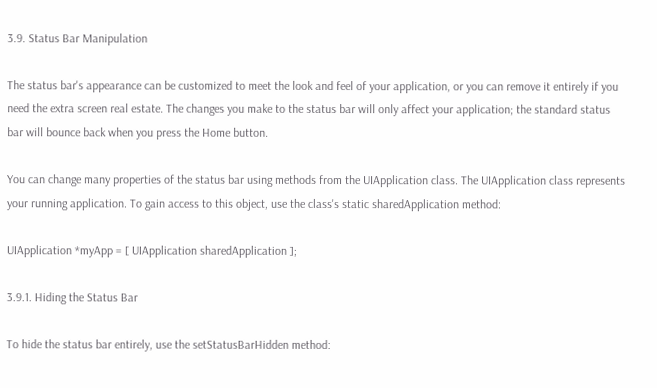3.9. Status Bar Manipulation

The status bar's appearance can be customized to meet the look and feel of your application, or you can remove it entirely if you need the extra screen real estate. The changes you make to the status bar will only affect your application; the standard status bar will bounce back when you press the Home button.

You can change many properties of the status bar using methods from the UIApplication class. The UIApplication class represents your running application. To gain access to this object, use the class's static sharedApplication method:

UIApplication *myApp = [ UIApplication sharedApplication ];

3.9.1. Hiding the Status Bar

To hide the status bar entirely, use the setStatusBarHidden method: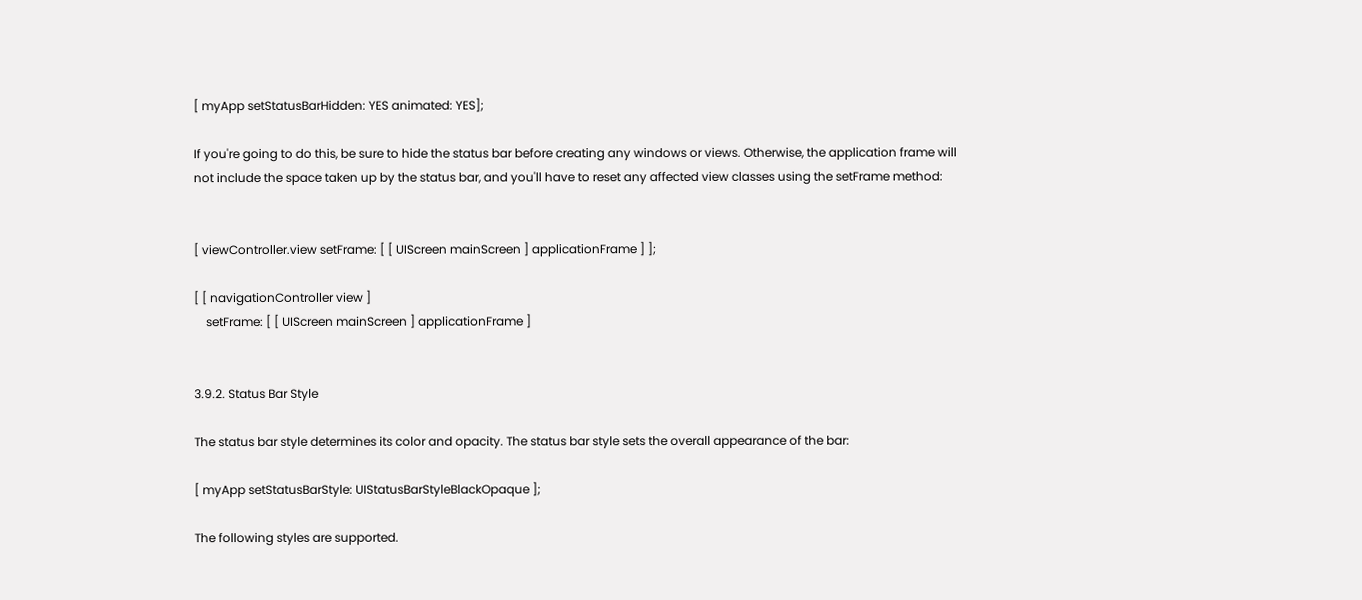[ myApp setStatusBarHidden: YES animated: YES];

If you're going to do this, be sure to hide the status bar before creating any windows or views. Otherwise, the application frame will not include the space taken up by the status bar, and you'll have to reset any affected view classes using the setFrame method:


[ viewController.view setFrame: [ [ UIScreen mainScreen ] applicationFrame ] ];

[ [ navigationController view ]
    setFrame: [ [ UIScreen mainScreen ] applicationFrame ]


3.9.2. Status Bar Style

The status bar style determines its color and opacity. The status bar style sets the overall appearance of the bar:

[ myApp setStatusBarStyle: UIStatusBarStyleBlackOpaque ];

The following styles are supported.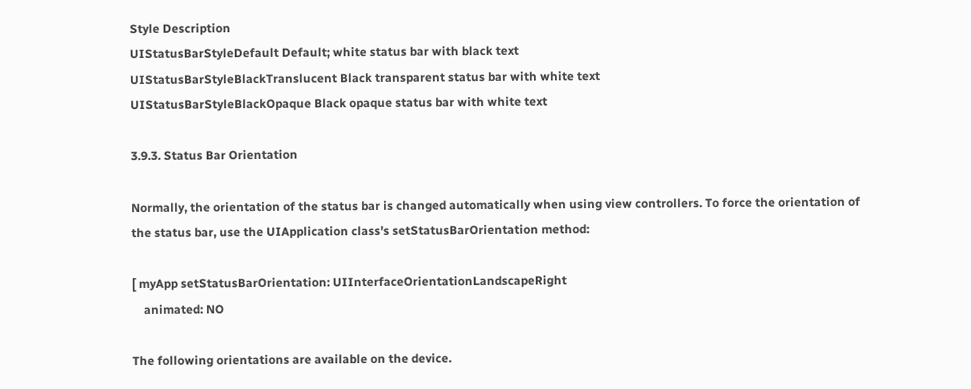Style Description
UIStatusBarStyleDefault Default; white status bar with black text
UIStatusBarStyleBlackTranslucent Black transparent status bar with white text
UIStatusBarStyleBlackOpaque Black opaque status bar with white text

3.9.3. Status Bar Orientation

Normally, the orientation of the status bar is changed automatically when using view controllers. To force the orientation of the status bar, use the UIApplication class's setStatusBarOrientation method:

[ myApp setStatusBarOrientation: UIInterfaceOrientationLandscapeRight
    animated: NO

The following orientations are available on the device.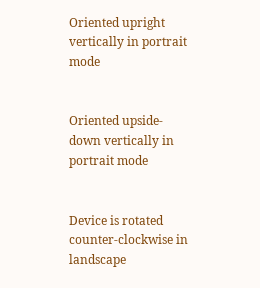Oriented upright vertically in portrait mode


Oriented upside-down vertically in portrait mode


Device is rotated counter-clockwise in landscape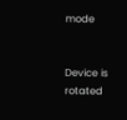mode


Device is rotated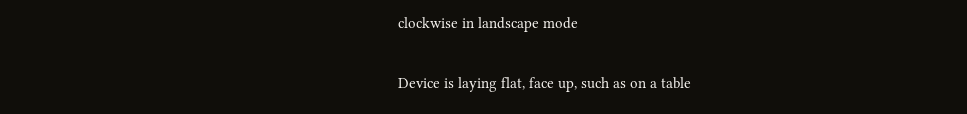clockwise in landscape mode


Device is laying flat, face up, such as on a table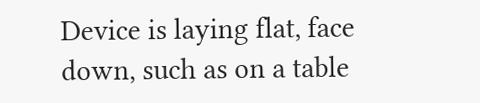Device is laying flat, face down, such as on a table